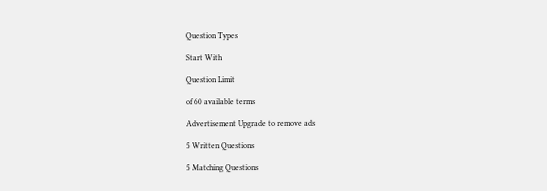Question Types

Start With

Question Limit

of 60 available terms

Advertisement Upgrade to remove ads

5 Written Questions

5 Matching Questions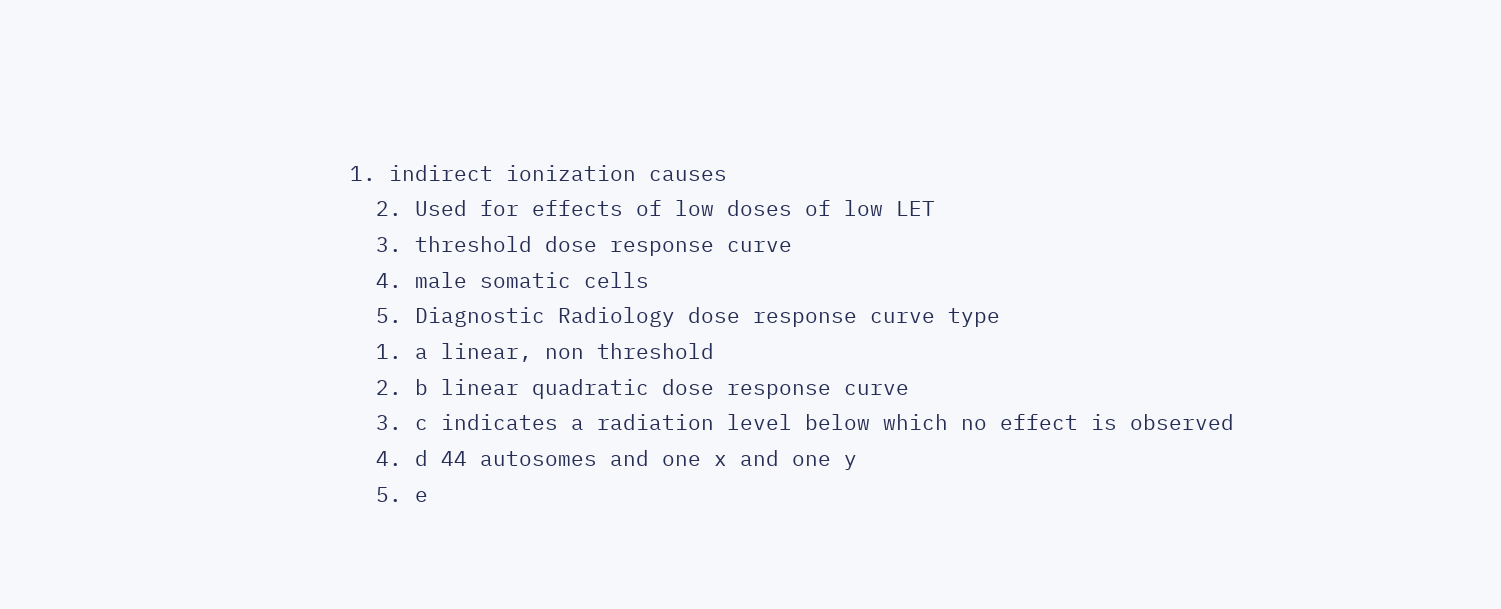1. indirect ionization causes
  2. Used for effects of low doses of low LET
  3. threshold dose response curve
  4. male somatic cells
  5. Diagnostic Radiology dose response curve type
  1. a linear, non threshold
  2. b linear quadratic dose response curve
  3. c indicates a radiation level below which no effect is observed
  4. d 44 autosomes and one x and one y
  5. e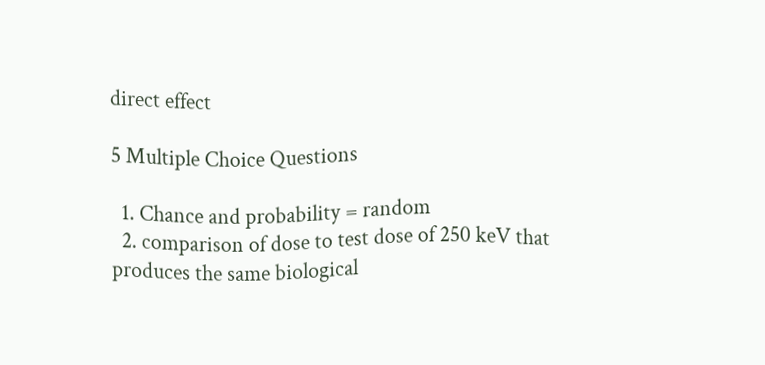direct effect

5 Multiple Choice Questions

  1. Chance and probability = random
  2. comparison of dose to test dose of 250 keV that produces the same biological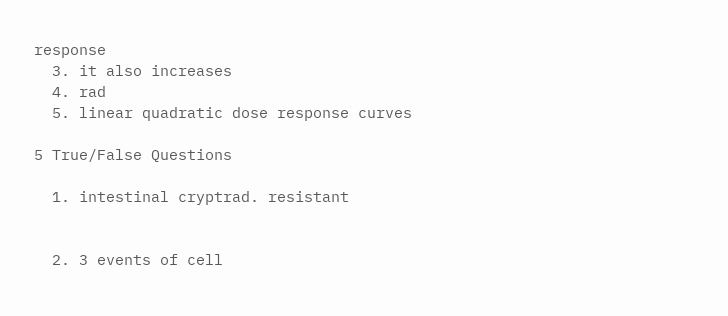response
  3. it also increases
  4. rad
  5. linear quadratic dose response curves

5 True/False Questions

  1. intestinal cryptrad. resistant


  2. 3 events of cell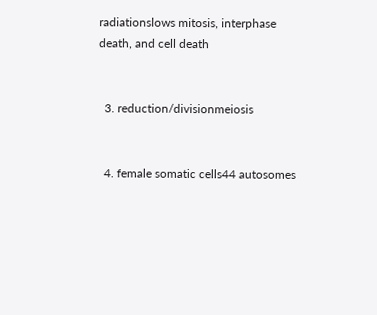radiationslows mitosis, interphase death, and cell death


  3. reduction/divisionmeiosis


  4. female somatic cells44 autosomes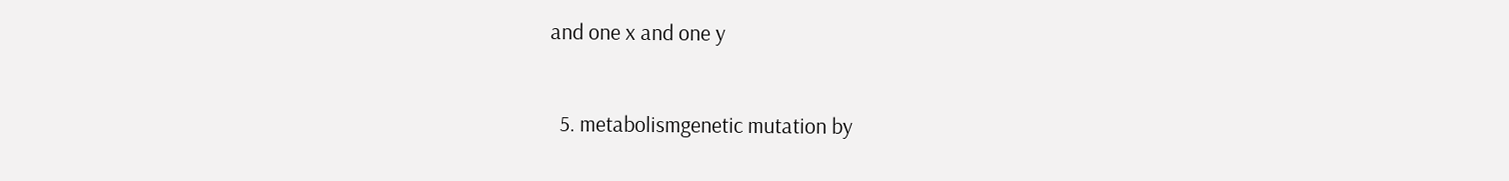and one x and one y


  5. metabolismgenetic mutation by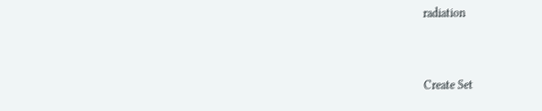radiation


Create Set